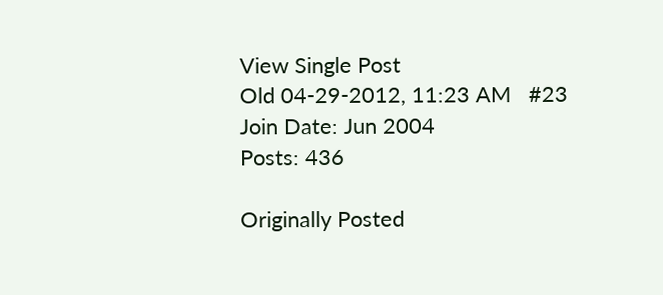View Single Post
Old 04-29-2012, 11:23 AM   #23
Join Date: Jun 2004
Posts: 436

Originally Posted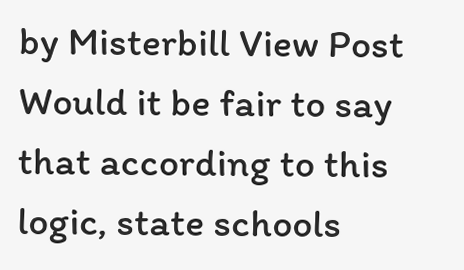by Misterbill View Post
Would it be fair to say that according to this logic, state schools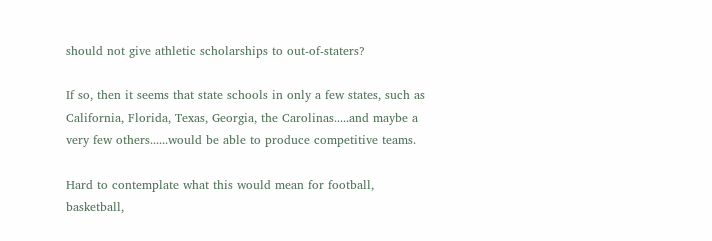should not give athletic scholarships to out-of-staters?

If so, then it seems that state schools in only a few states, such as California, Florida, Texas, Georgia, the Carolinas.....and maybe a very few others......would be able to produce competitive teams.

Hard to contemplate what this would mean for football, basketball,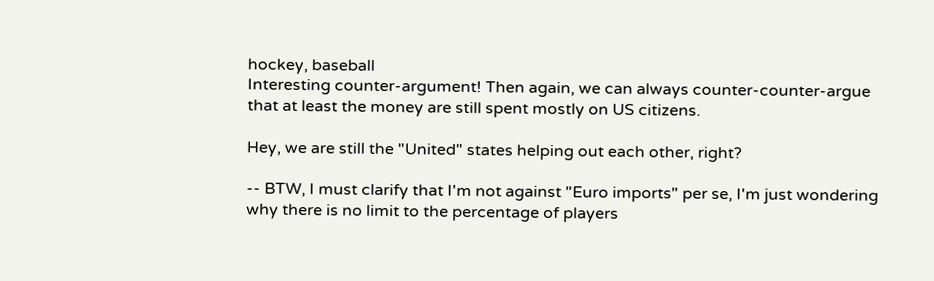hockey, baseball
Interesting counter-argument! Then again, we can always counter-counter-argue that at least the money are still spent mostly on US citizens.

Hey, we are still the "United" states helping out each other, right?

-- BTW, I must clarify that I'm not against "Euro imports" per se, I'm just wondering why there is no limit to the percentage of players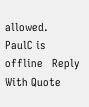allowed.
PaulC is offline   Reply With Quote